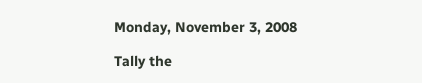Monday, November 3, 2008

Tally the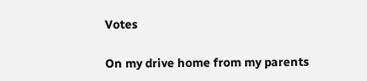Votes

On my drive home from my parents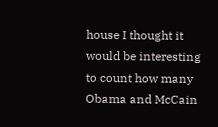house I thought it would be interesting to count how many Obama and McCain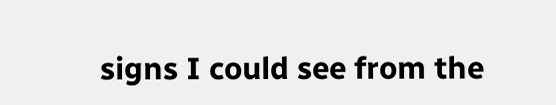signs I could see from the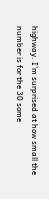highway. I'm surprised at how small the number is for the 30 some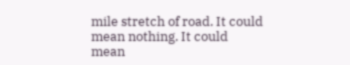mile stretch of road. It could mean nothing. It could mean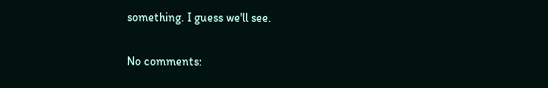something. I guess we'll see.

No comments: